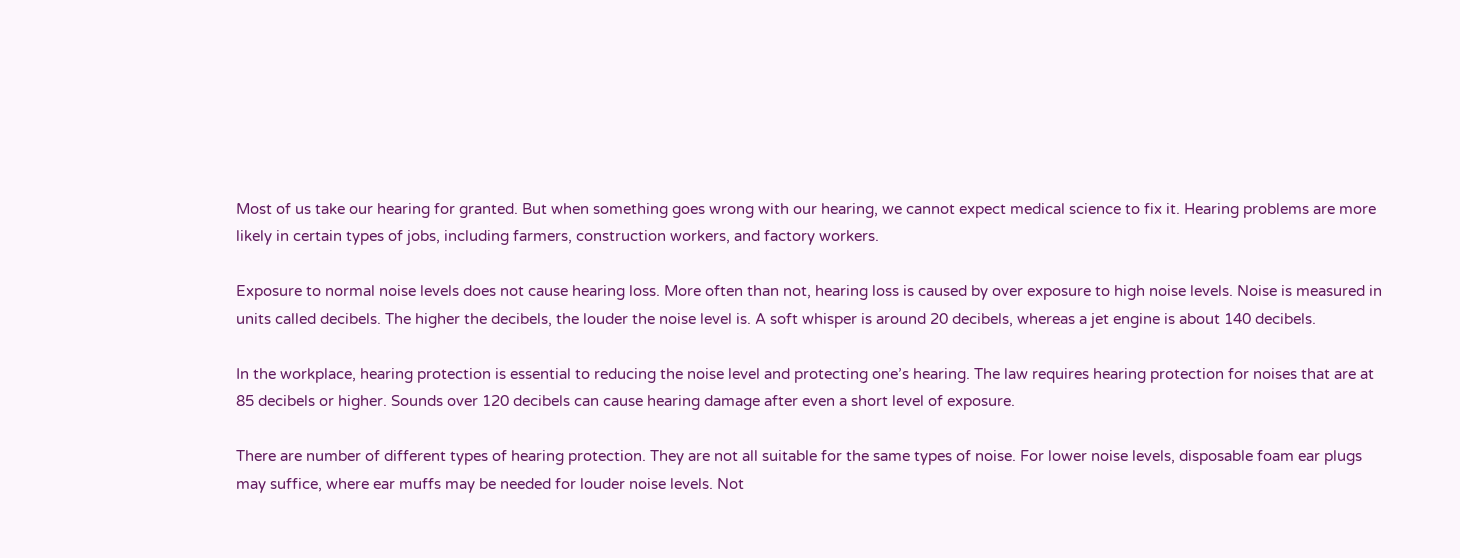Most of us take our hearing for granted. But when something goes wrong with our hearing, we cannot expect medical science to fix it. Hearing problems are more likely in certain types of jobs, including farmers, construction workers, and factory workers.

Exposure to normal noise levels does not cause hearing loss. More often than not, hearing loss is caused by over exposure to high noise levels. Noise is measured in units called decibels. The higher the decibels, the louder the noise level is. A soft whisper is around 20 decibels, whereas a jet engine is about 140 decibels.

In the workplace, hearing protection is essential to reducing the noise level and protecting one’s hearing. The law requires hearing protection for noises that are at 85 decibels or higher. Sounds over 120 decibels can cause hearing damage after even a short level of exposure.

There are number of different types of hearing protection. They are not all suitable for the same types of noise. For lower noise levels, disposable foam ear plugs may suffice, where ear muffs may be needed for louder noise levels. Not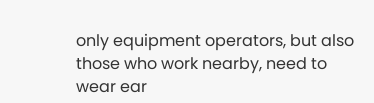only equipment operators, but also those who work nearby, need to wear ear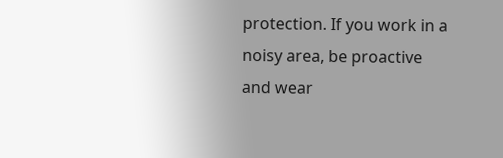protection. If you work in a noisy area, be proactive and wear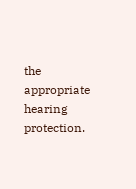the appropriate hearing protection.